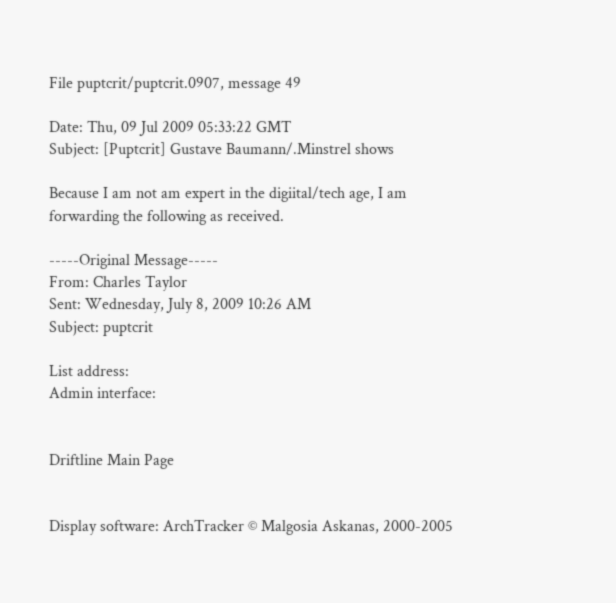File puptcrit/puptcrit.0907, message 49

Date: Thu, 09 Jul 2009 05:33:22 GMT
Subject: [Puptcrit] Gustave Baumann/.Minstrel shows

Because I am not am expert in the digiital/tech age, I am forwarding the following as received.

-----Original Message-----
From: Charles Taylor
Sent: Wednesday, July 8, 2009 10:26 AM
Subject: puptcrit

List address:
Admin interface:


Driftline Main Page


Display software: ArchTracker © Malgosia Askanas, 2000-2005